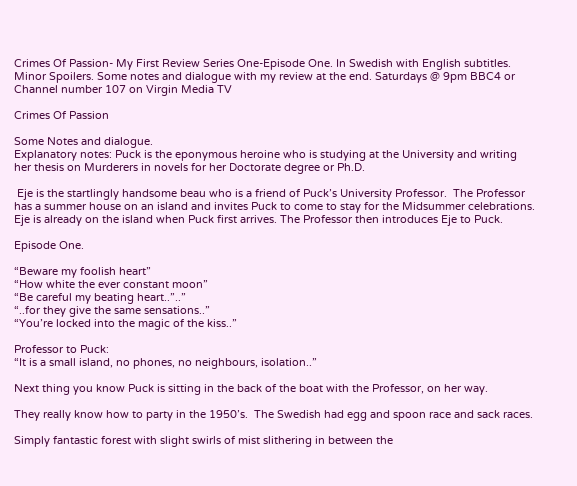Crimes Of Passion- My First Review Series One-Episode One. In Swedish with English subtitles. Minor Spoilers. Some notes and dialogue with my review at the end. Saturdays @ 9pm BBC4 or Channel number 107 on Virgin Media TV

Crimes Of Passion

Some Notes and dialogue.
Explanatory notes: Puck is the eponymous heroine who is studying at the University and writing her thesis on Murderers in novels for her Doctorate degree or Ph.D.

 Eje is the startlingly handsome beau who is a friend of Puck’s University Professor.  The Professor has a summer house on an island and invites Puck to come to stay for the Midsummer celebrations.  Eje is already on the island when Puck first arrives. The Professor then introduces Eje to Puck.

Episode One.

“Beware my foolish heart”
“How white the ever constant moon”
“Be careful my beating heart..”..”
“..for they give the same sensations..”
“You’re locked into the magic of the kiss..”

Professor to Puck:
“It is a small island, no phones, no neighbours, isolation..”

Next thing you know Puck is sitting in the back of the boat with the Professor, on her way.

They really know how to party in the 1950’s.  The Swedish had egg and spoon race and sack races.

Simply fantastic forest with slight swirls of mist slithering in between the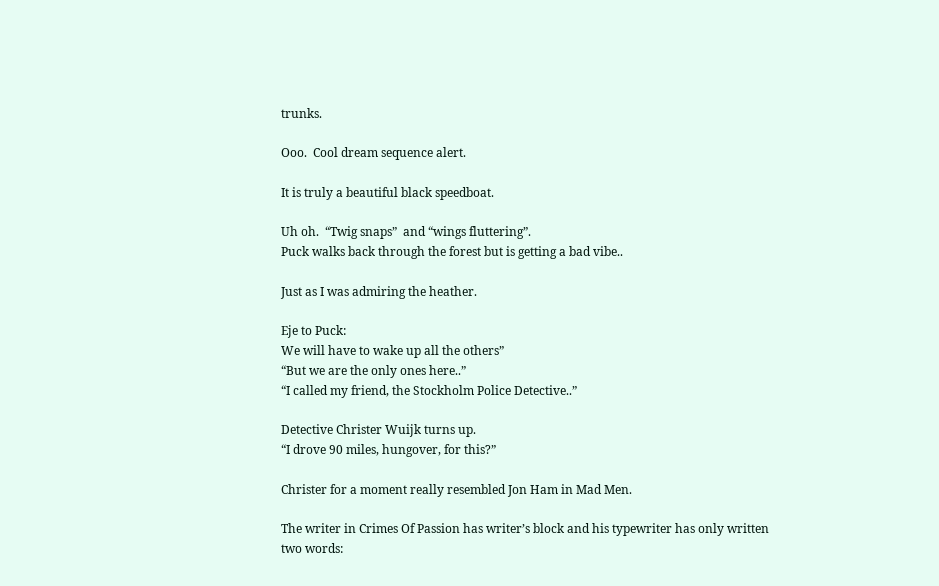trunks.

Ooo.  Cool dream sequence alert.

It is truly a beautiful black speedboat.

Uh oh.  “Twig snaps”  and “wings fluttering”.
Puck walks back through the forest but is getting a bad vibe..

Just as I was admiring the heather.

Eje to Puck:
We will have to wake up all the others”
“But we are the only ones here..”
“I called my friend, the Stockholm Police Detective..”

Detective Christer Wuijk turns up.
“I drove 90 miles, hungover, for this?”

Christer for a moment really resembled Jon Ham in Mad Men.

The writer in Crimes Of Passion has writer’s block and his typewriter has only written two words: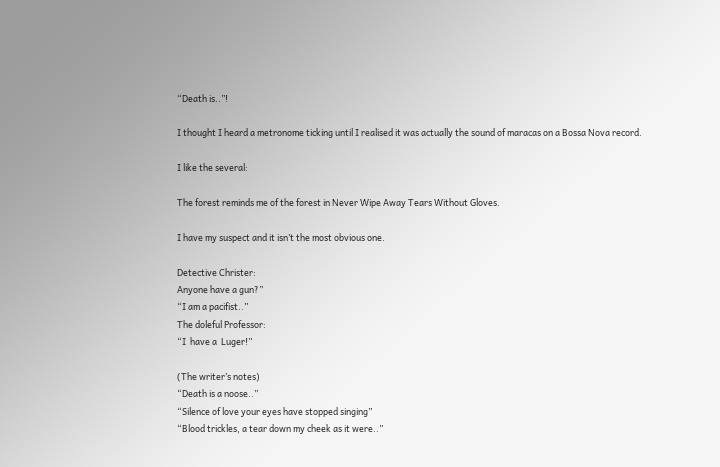“Death is..”!

I thought I heard a metronome ticking until I realised it was actually the sound of maracas on a Bossa Nova record.

I like the several:

The forest reminds me of the forest in Never Wipe Away Tears Without Gloves.

I have my suspect and it isn’t the most obvious one.

Detective Christer:
Anyone have a gun?”
“I am a pacifist..”
The doleful Professor:
“I  have a  Luger!”

(The writer’s notes)
“Death is a noose..”
“Silence of love your eyes have stopped singing”
“Blood trickles, a tear down my cheek as it were..”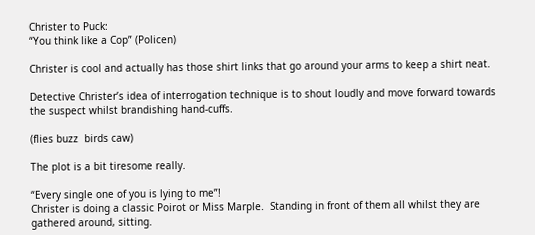Christer to Puck:
“You think like a Cop” (Policen)

Christer is cool and actually has those shirt links that go around your arms to keep a shirt neat.

Detective Christer’s idea of interrogation technique is to shout loudly and move forward towards the suspect whilst brandishing hand-cuffs.

(flies buzz  birds caw)

The plot is a bit tiresome really.

“Every single one of you is lying to me”!
Christer is doing a classic Poirot or Miss Marple.  Standing in front of them all whilst they are gathered around, sitting.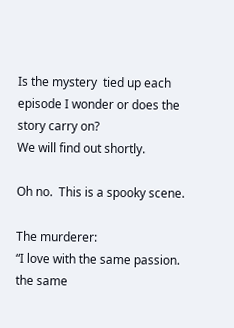Is the mystery  tied up each episode I wonder or does the story carry on?
We will find out shortly.

Oh no.  This is a spooky scene.

The murderer:
“I love with the same passion. the same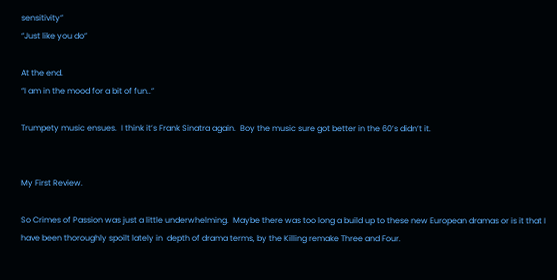sensitivity”
“Just like you do”

At the end.
“I am in the mood for a bit of fun..”

Trumpety music ensues.  I think it’s Frank Sinatra again.  Boy the music sure got better in the 60’s didn’t it.


My First Review.

So Crimes of Passion was just a little underwhelming.  Maybe there was too long a build up to these new European dramas or is it that I have been thoroughly spoilt lately in  depth of drama terms, by the Killing remake Three and Four.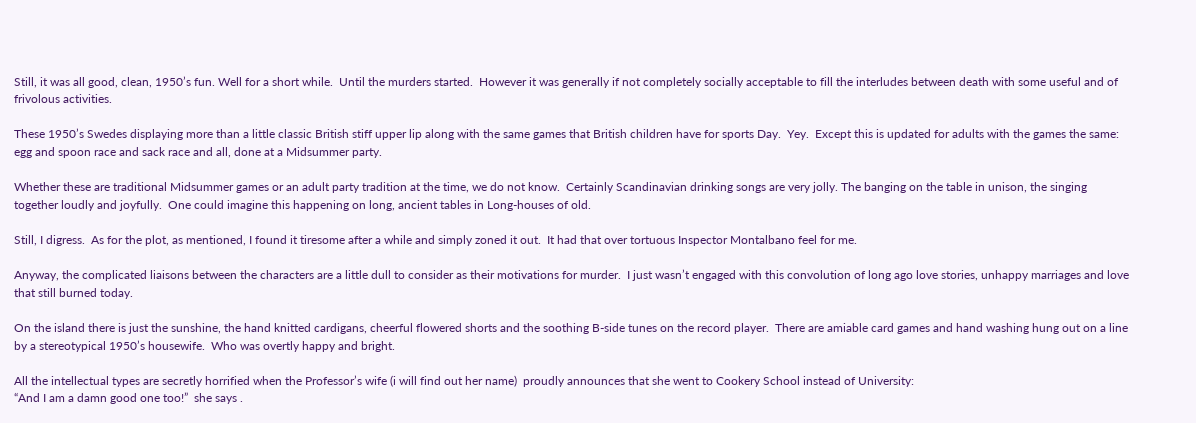Still, it was all good, clean, 1950’s fun. Well for a short while.  Until the murders started.  However it was generally if not completely socially acceptable to fill the interludes between death with some useful and of frivolous activities.

These 1950’s Swedes displaying more than a little classic British stiff upper lip along with the same games that British children have for sports Day.  Yey.  Except this is updated for adults with the games the same: egg and spoon race and sack race and all, done at a Midsummer party.

Whether these are traditional Midsummer games or an adult party tradition at the time, we do not know.  Certainly Scandinavian drinking songs are very jolly. The banging on the table in unison, the singing together loudly and joyfully.  One could imagine this happening on long, ancient tables in Long-houses of old.

Still, I digress.  As for the plot, as mentioned, I found it tiresome after a while and simply zoned it out.  It had that over tortuous Inspector Montalbano feel for me.

Anyway, the complicated liaisons between the characters are a little dull to consider as their motivations for murder.  I just wasn’t engaged with this convolution of long ago love stories, unhappy marriages and love that still burned today.

On the island there is just the sunshine, the hand knitted cardigans, cheerful flowered shorts and the soothing B-side tunes on the record player.  There are amiable card games and hand washing hung out on a line by a stereotypical 1950’s housewife.  Who was overtly happy and bright.

All the intellectual types are secretly horrified when the Professor’s wife (i will find out her name)  proudly announces that she went to Cookery School instead of University:
“And I am a damn good one too!”  she says .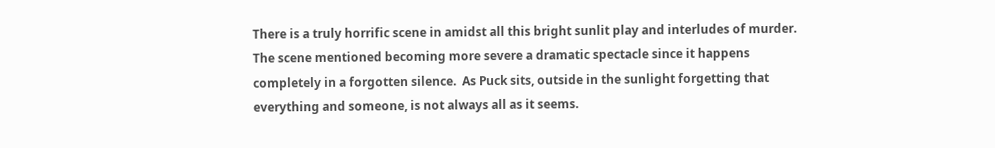There is a truly horrific scene in amidst all this bright sunlit play and interludes of murder.  The scene mentioned becoming more severe a dramatic spectacle since it happens completely in a forgotten silence.  As Puck sits, outside in the sunlight forgetting that everything and someone, is not always all as it seems.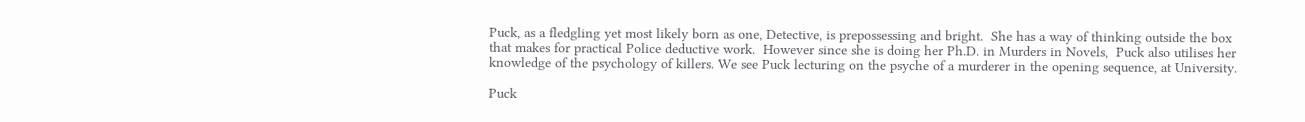Puck, as a fledgling yet most likely born as one, Detective, is prepossessing and bright.  She has a way of thinking outside the box that makes for practical Police deductive work.  However since she is doing her Ph.D. in Murders in Novels,  Puck also utilises her knowledge of the psychology of killers. We see Puck lecturing on the psyche of a murderer in the opening sequence, at University.

Puck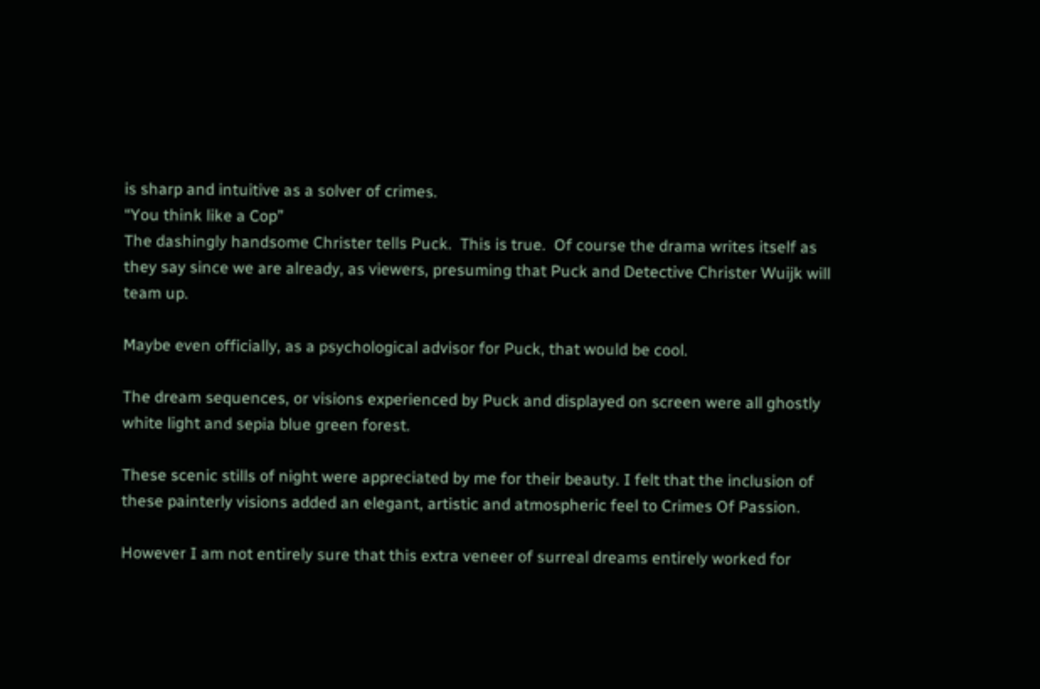is sharp and intuitive as a solver of crimes.
“You think like a Cop”
The dashingly handsome Christer tells Puck.  This is true.  Of course the drama writes itself as they say since we are already, as viewers, presuming that Puck and Detective Christer Wuijk will team up.

Maybe even officially, as a psychological advisor for Puck, that would be cool.

The dream sequences, or visions experienced by Puck and displayed on screen were all ghostly white light and sepia blue green forest.

These scenic stills of night were appreciated by me for their beauty. I felt that the inclusion of these painterly visions added an elegant, artistic and atmospheric feel to Crimes Of Passion.

However I am not entirely sure that this extra veneer of surreal dreams entirely worked for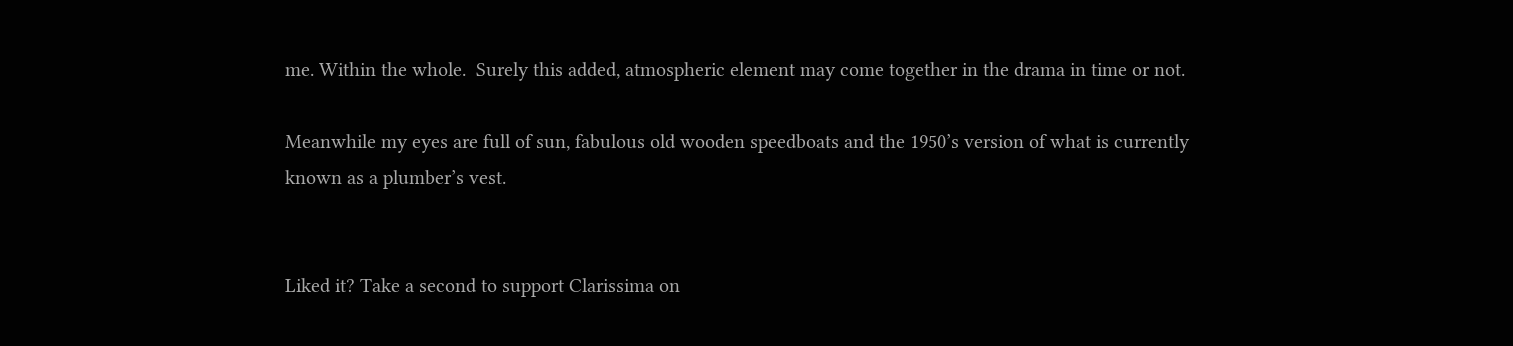me. Within the whole.  Surely this added, atmospheric element may come together in the drama in time or not.

Meanwhile my eyes are full of sun, fabulous old wooden speedboats and the 1950’s version of what is currently known as a plumber’s vest.


Liked it? Take a second to support Clarissima on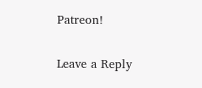Patreon!

Leave a Reply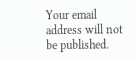Your email address will not be published.